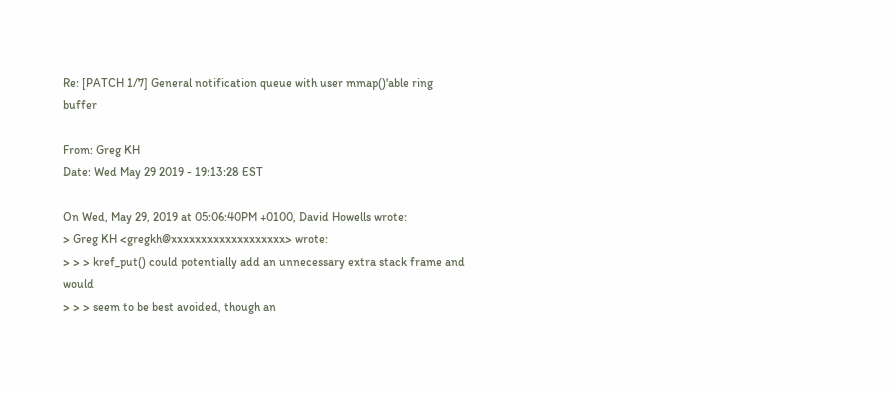Re: [PATCH 1/7] General notification queue with user mmap()'able ring buffer

From: Greg KH
Date: Wed May 29 2019 - 19:13:28 EST

On Wed, May 29, 2019 at 05:06:40PM +0100, David Howells wrote:
> Greg KH <gregkh@xxxxxxxxxxxxxxxxxxx> wrote:
> > > kref_put() could potentially add an unnecessary extra stack frame and would
> > > seem to be best avoided, though an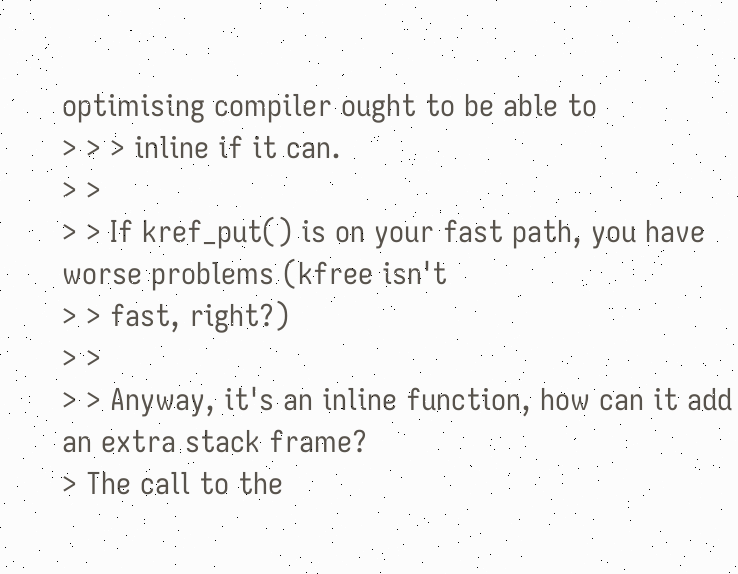optimising compiler ought to be able to
> > > inline if it can.
> >
> > If kref_put() is on your fast path, you have worse problems (kfree isn't
> > fast, right?)
> >
> > Anyway, it's an inline function, how can it add an extra stack frame?
> The call to the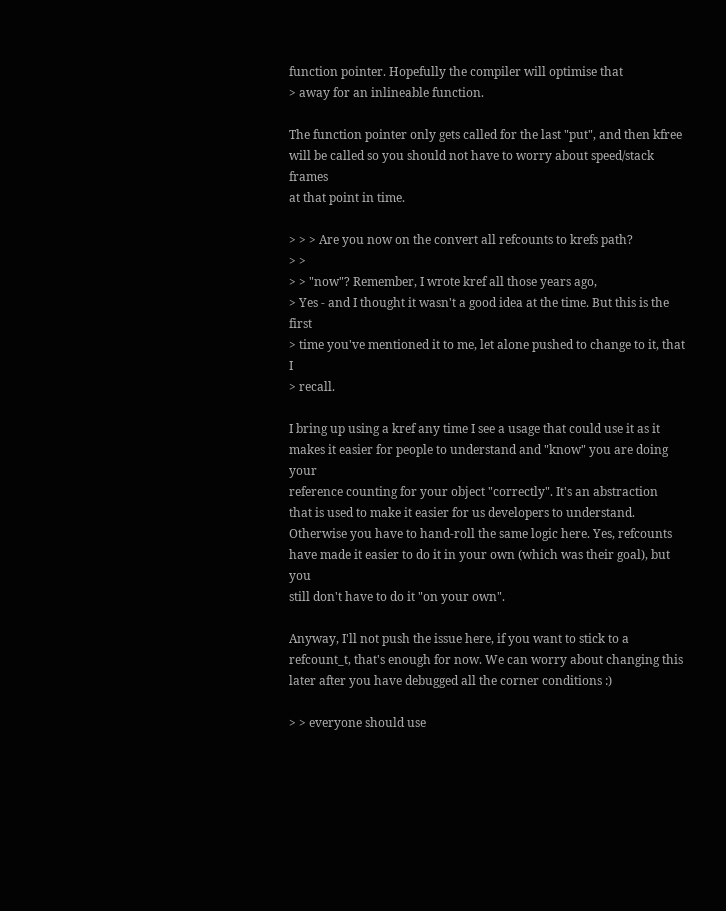function pointer. Hopefully the compiler will optimise that
> away for an inlineable function.

The function pointer only gets called for the last "put", and then kfree
will be called so you should not have to worry about speed/stack frames
at that point in time.

> > > Are you now on the convert all refcounts to krefs path?
> >
> > "now"? Remember, I wrote kref all those years ago,
> Yes - and I thought it wasn't a good idea at the time. But this is the first
> time you've mentioned it to me, let alone pushed to change to it, that I
> recall.

I bring up using a kref any time I see a usage that could use it as it
makes it easier for people to understand and "know" you are doing your
reference counting for your object "correctly". It's an abstraction
that is used to make it easier for us developers to understand.
Otherwise you have to hand-roll the same logic here. Yes, refcounts
have made it easier to do it in your own (which was their goal), but you
still don't have to do it "on your own".

Anyway, I'll not push the issue here, if you want to stick to a
refcount_t, that's enough for now. We can worry about changing this
later after you have debugged all the corner conditions :)

> > everyone should use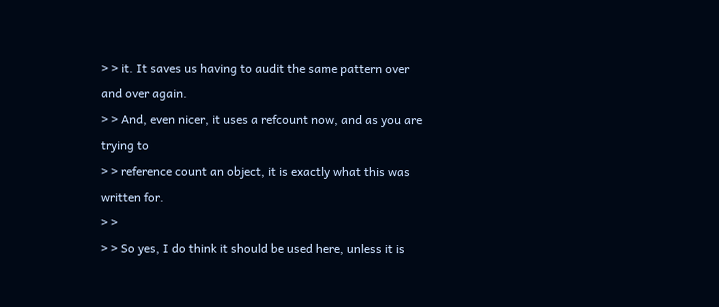> > it. It saves us having to audit the same pattern over and over again.
> > And, even nicer, it uses a refcount now, and as you are trying to
> > reference count an object, it is exactly what this was written for.
> >
> > So yes, I do think it should be used here, unless it is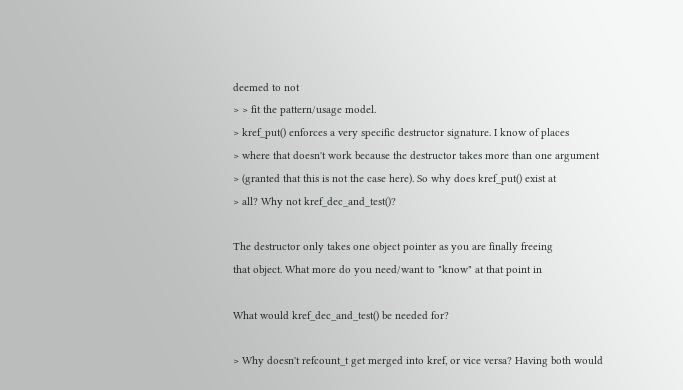deemed to not
> > fit the pattern/usage model.
> kref_put() enforces a very specific destructor signature. I know of places
> where that doesn't work because the destructor takes more than one argument
> (granted that this is not the case here). So why does kref_put() exist at
> all? Why not kref_dec_and_test()?

The destructor only takes one object pointer as you are finally freeing
that object. What more do you need/want to "know" at that point in

What would kref_dec_and_test() be needed for?

> Why doesn't refcount_t get merged into kref, or vice versa? Having both would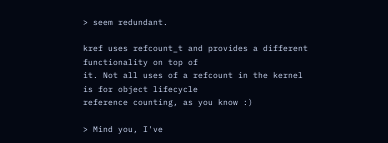> seem redundant.

kref uses refcount_t and provides a different functionality on top of
it. Not all uses of a refcount in the kernel is for object lifecycle
reference counting, as you know :)

> Mind you, I've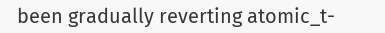been gradually reverting atomic_t-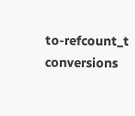to-refcount_t conversions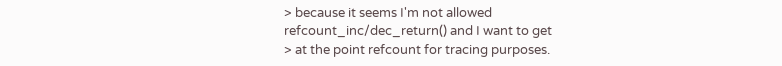> because it seems I'm not allowed refcount_inc/dec_return() and I want to get
> at the point refcount for tracing purposes.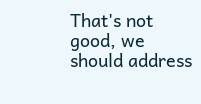That's not good, we should address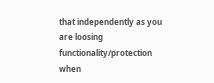that independently as you are loosing
functionality/protection when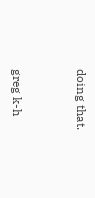doing that.


greg k-h